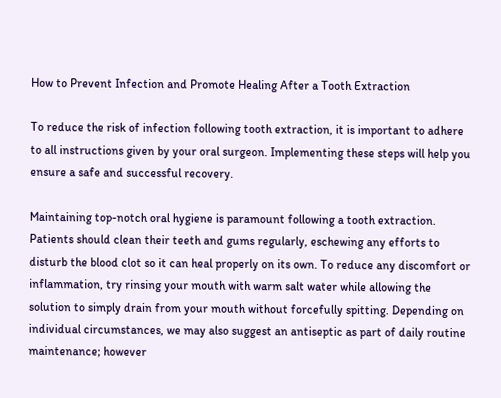How to Prevent Infection and Promote Healing After a Tooth Extraction

To reduce the risk of infection following tooth extraction, it is important to adhere to all instructions given by your oral surgeon. Implementing these steps will help you ensure a safe and successful recovery.

Maintaining top-notch oral hygiene is paramount following a tooth extraction. Patients should clean their teeth and gums regularly, eschewing any efforts to disturb the blood clot so it can heal properly on its own. To reduce any discomfort or inflammation, try rinsing your mouth with warm salt water while allowing the solution to simply drain from your mouth without forcefully spitting. Depending on individual circumstances, we may also suggest an antiseptic as part of daily routine maintenance; however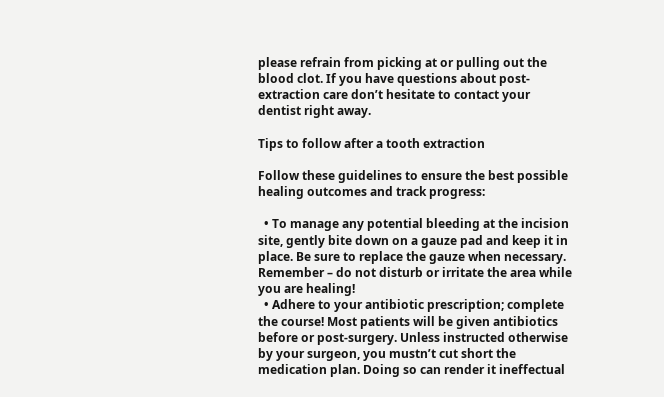please refrain from picking at or pulling out the blood clot. If you have questions about post-extraction care don’t hesitate to contact your dentist right away.

Tips to follow after a tooth extraction

Follow these guidelines to ensure the best possible healing outcomes and track progress:

  • To manage any potential bleeding at the incision site, gently bite down on a gauze pad and keep it in place. Be sure to replace the gauze when necessary. Remember – do not disturb or irritate the area while you are healing!
  • Adhere to your antibiotic prescription; complete the course! Most patients will be given antibiotics before or post-surgery. Unless instructed otherwise by your surgeon, you mustn’t cut short the medication plan. Doing so can render it ineffectual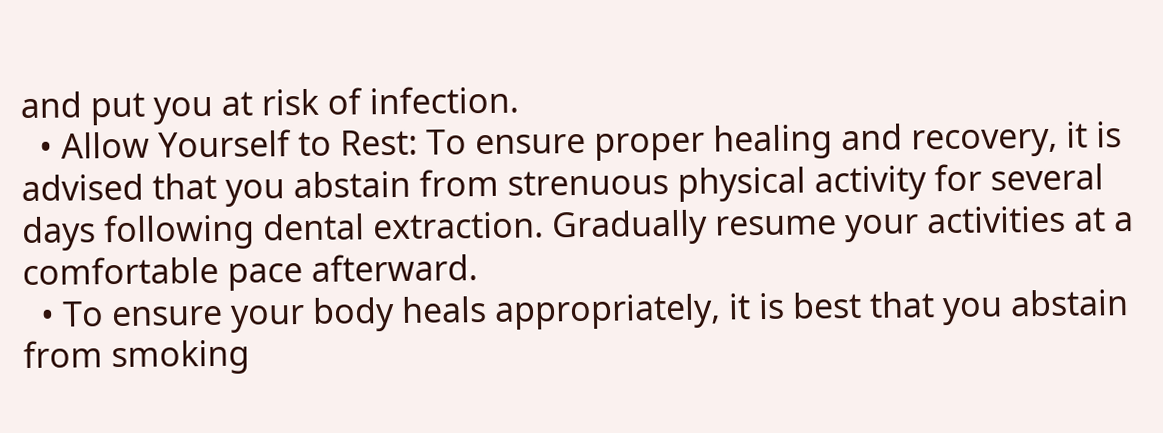and put you at risk of infection.
  • Allow Yourself to Rest: To ensure proper healing and recovery, it is advised that you abstain from strenuous physical activity for several days following dental extraction. Gradually resume your activities at a comfortable pace afterward.
  • To ensure your body heals appropriately, it is best that you abstain from smoking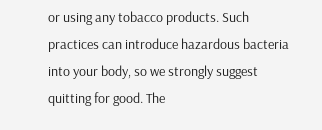or using any tobacco products. Such practices can introduce hazardous bacteria into your body, so we strongly suggest quitting for good. The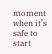moment when it’s safe to start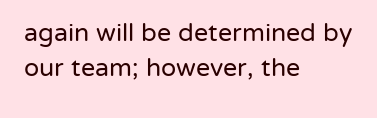again will be determined by our team; however, the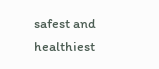safest and healthiest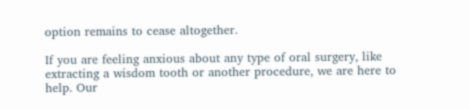option remains to cease altogether.

If you are feeling anxious about any type of oral surgery, like extracting a wisdom tooth or another procedure, we are here to help. Our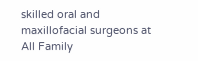skilled oral and maxillofacial surgeons at All Family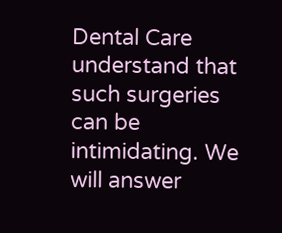Dental Care understand that such surgeries can be intimidating. We will answer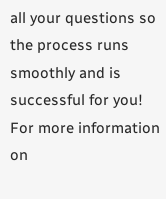all your questions so the process runs smoothly and is successful for you! For more information on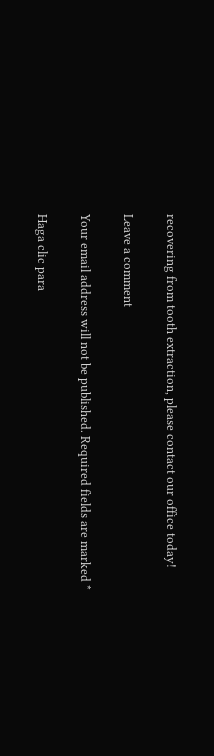recovering from tooth extraction, please contact our office today!

Leave a comment

Your email address will not be published. Required fields are marked *

Haga clic para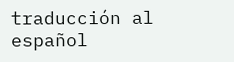traducción al español